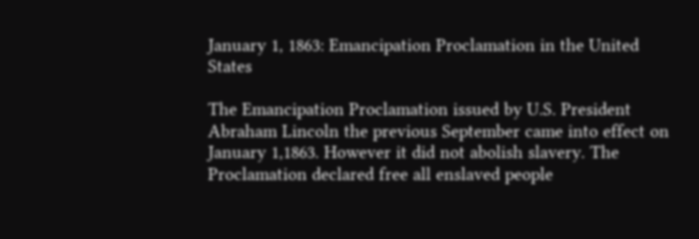January 1, 1863: Emancipation Proclamation in the United States

The Emancipation Proclamation issued by U.S. President Abraham Lincoln the previous September came into effect on January 1,1863. However it did not abolish slavery. The Proclamation declared free all enslaved people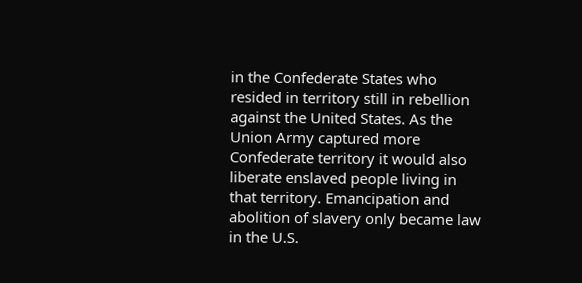in the Confederate States who resided in territory still in rebellion against the United States. As the Union Army captured more Confederate territory it would also liberate enslaved people living in that territory. Emancipation and abolition of slavery only became law in the U.S.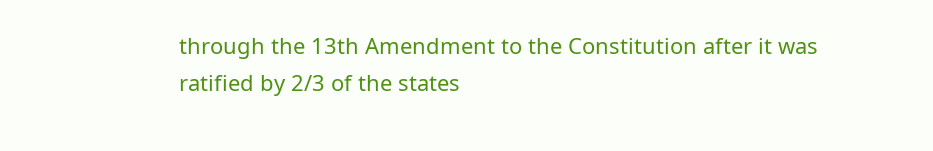through the 13th Amendment to the Constitution after it was ratified by 2/3 of the states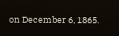on December 6, 1865.